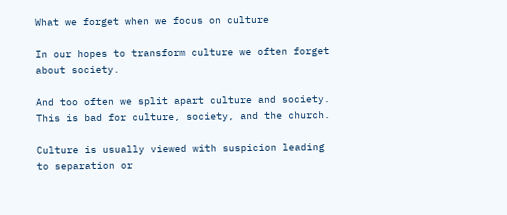What we forget when we focus on culture

In our hopes to transform culture we often forget about society.

And too often we split apart culture and society. This is bad for culture, society, and the church.

Culture is usually viewed with suspicion leading to separation or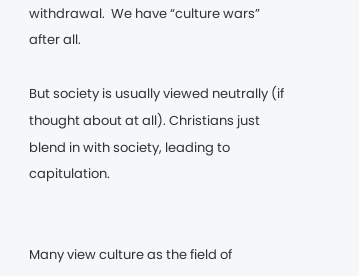withdrawal.  We have “culture wars” after all.

But society is usually viewed neutrally (if thought about at all). Christians just blend in with society, leading to capitulation.


Many view culture as the field of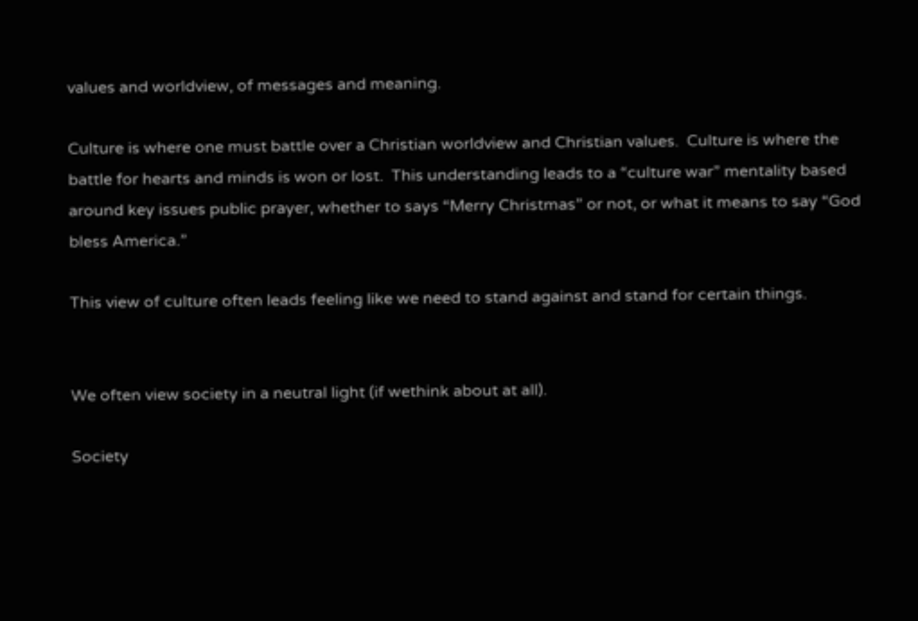values and worldview, of messages and meaning.

Culture is where one must battle over a Christian worldview and Christian values.  Culture is where the battle for hearts and minds is won or lost.  This understanding leads to a “culture war” mentality based around key issues public prayer, whether to says “Merry Christmas” or not, or what it means to say “God bless America.”

This view of culture often leads feeling like we need to stand against and stand for certain things.


We often view society in a neutral light (if wethink about at all).

Society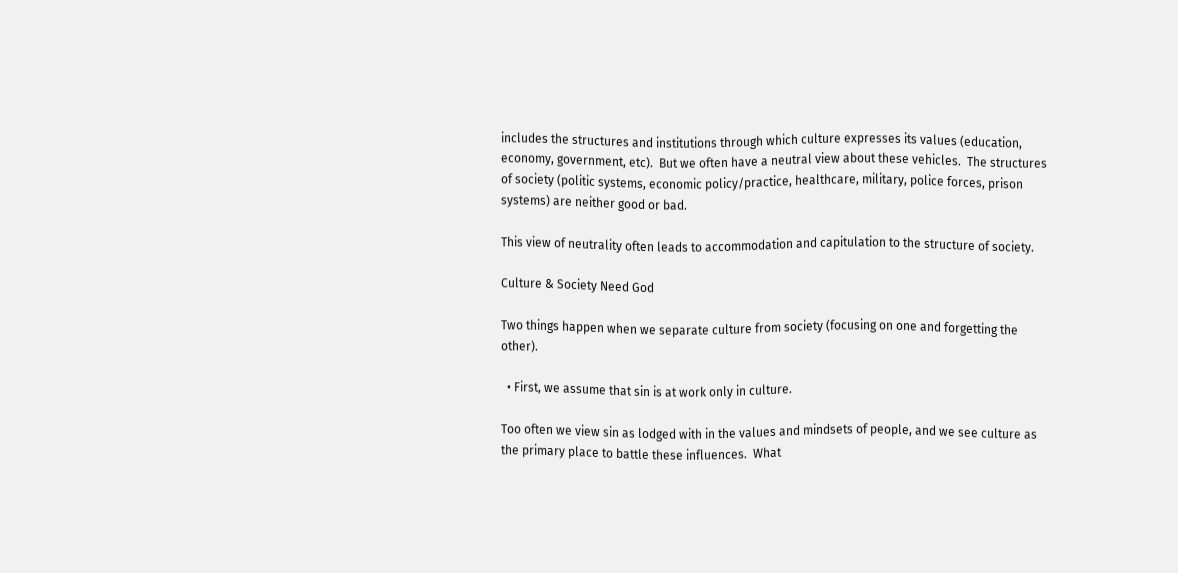includes the structures and institutions through which culture expresses its values (education, economy, government, etc).  But we often have a neutral view about these vehicles.  The structures of society (politic systems, economic policy/practice, healthcare, military, police forces, prison systems) are neither good or bad.

This view of neutrality often leads to accommodation and capitulation to the structure of society.

Culture & Society Need God

Two things happen when we separate culture from society (focusing on one and forgetting the other).

  • First, we assume that sin is at work only in culture.

Too often we view sin as lodged with in the values and mindsets of people, and we see culture as the primary place to battle these influences.  What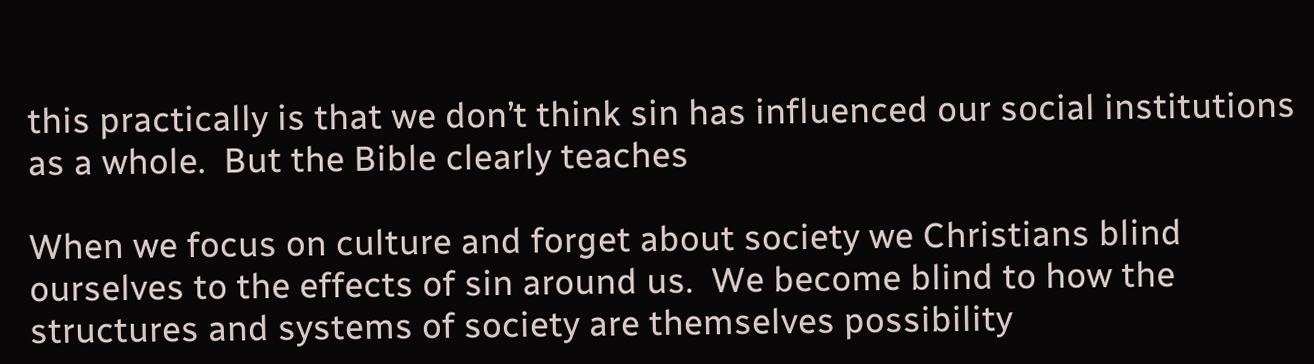this practically is that we don’t think sin has influenced our social institutions as a whole.  But the Bible clearly teaches

When we focus on culture and forget about society we Christians blind ourselves to the effects of sin around us.  We become blind to how the structures and systems of society are themselves possibility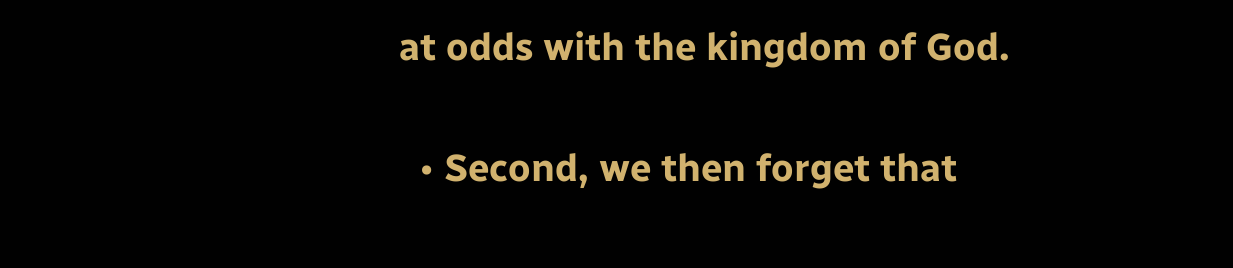at odds with the kingdom of God.

  • Second, we then forget that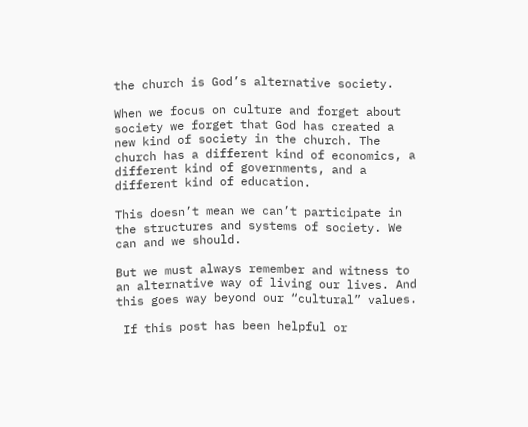the church is God’s alternative society.

When we focus on culture and forget about society we forget that God has created a new kind of society in the church. The church has a different kind of economics, a different kind of governments, and a different kind of education.

This doesn’t mean we can’t participate in the structures and systems of society. We can and we should.

But we must always remember and witness to an alternative way of living our lives. And this goes way beyond our “cultural” values.

 If this post has been helpful or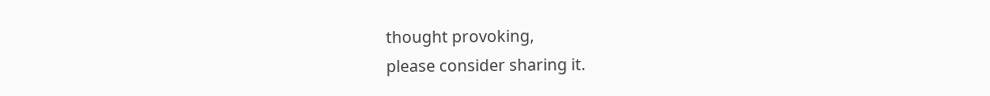thought provoking,
please consider sharing it.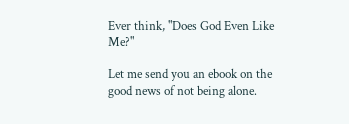Ever think, "Does God Even Like Me?"

Let me send you an ebook on the good news of not being alone.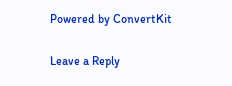Powered by ConvertKit

Leave a Reply